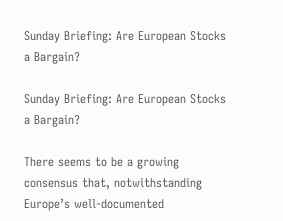Sunday Briefing: Are European Stocks a Bargain?

Sunday Briefing: Are European Stocks a Bargain?

There seems to be a growing consensus that, notwithstanding Europe’s well-documented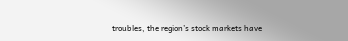troubles, the region’s stock markets have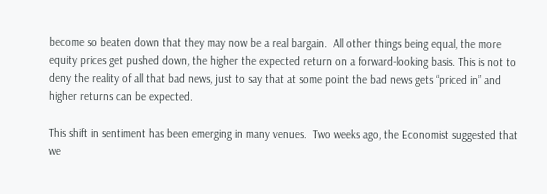become so beaten down that they may now be a real bargain.  All other things being equal, the more equity prices get pushed down, the higher the expected return on a forward-looking basis. This is not to deny the reality of all that bad news, just to say that at some point the bad news gets “priced in” and higher returns can be expected.

This shift in sentiment has been emerging in many venues.  Two weeks ago, the Economist suggested that we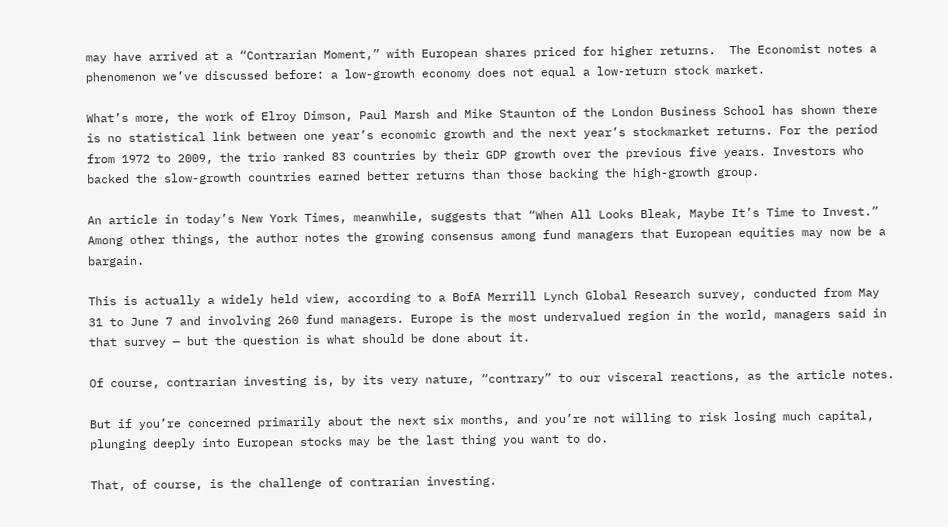may have arrived at a “Contrarian Moment,” with European shares priced for higher returns.  The Economist notes a phenomenon we’ve discussed before: a low-growth economy does not equal a low-return stock market.

What’s more, the work of Elroy Dimson, Paul Marsh and Mike Staunton of the London Business School has shown there is no statistical link between one year’s economic growth and the next year’s stockmarket returns. For the period from 1972 to 2009, the trio ranked 83 countries by their GDP growth over the previous five years. Investors who backed the slow-growth countries earned better returns than those backing the high-growth group.

An article in today’s New York Times, meanwhile, suggests that “When All Looks Bleak, Maybe It’s Time to Invest.” Among other things, the author notes the growing consensus among fund managers that European equities may now be a bargain.

This is actually a widely held view, according to a BofA Merrill Lynch Global Research survey, conducted from May 31 to June 7 and involving 260 fund managers. Europe is the most undervalued region in the world, managers said in that survey — but the question is what should be done about it.

Of course, contrarian investing is, by its very nature, “contrary” to our visceral reactions, as the article notes.

But if you’re concerned primarily about the next six months, and you’re not willing to risk losing much capital, plunging deeply into European stocks may be the last thing you want to do.

That, of course, is the challenge of contrarian investing.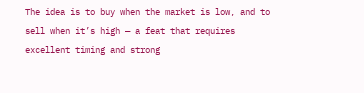The idea is to buy when the market is low, and to sell when it’s high — a feat that requires excellent timing and strong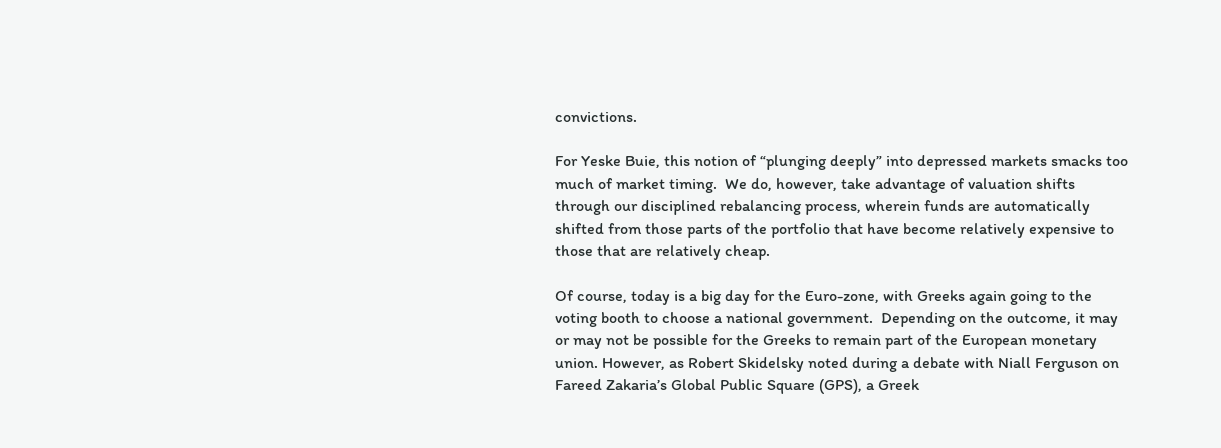convictions.

For Yeske Buie, this notion of “plunging deeply” into depressed markets smacks too much of market timing.  We do, however, take advantage of valuation shifts through our disciplined rebalancing process, wherein funds are automatically shifted from those parts of the portfolio that have become relatively expensive to those that are relatively cheap.

Of course, today is a big day for the Euro-zone, with Greeks again going to the voting booth to choose a national government.  Depending on the outcome, it may or may not be possible for the Greeks to remain part of the European monetary union. However, as Robert Skidelsky noted during a debate with Niall Ferguson on Fareed Zakaria’s Global Public Square (GPS), a Greek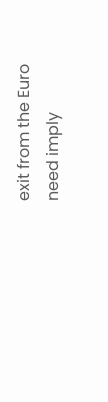exit from the Euro need imply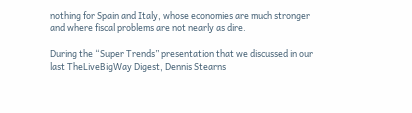nothing for Spain and Italy, whose economies are much stronger and where fiscal problems are not nearly as dire.

During the “Super Trends” presentation that we discussed in our last TheLiveBigWay Digest, Dennis Stearns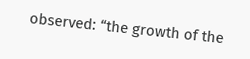observed: “the growth of the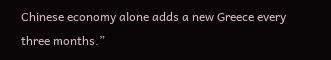Chinese economy alone adds a new Greece every three months.”